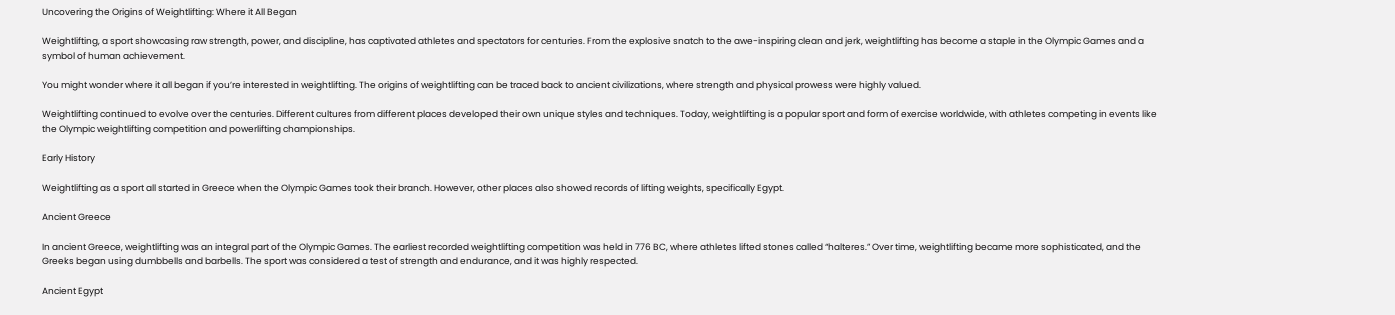Uncovering the Origins of Weightlifting: Where it All Began

Weightlifting, a sport showcasing raw strength, power, and discipline, has captivated athletes and spectators for centuries. From the explosive snatch to the awe-inspiring clean and jerk, weightlifting has become a staple in the Olympic Games and a symbol of human achievement.

You might wonder where it all began if you’re interested in weightlifting. The origins of weightlifting can be traced back to ancient civilizations, where strength and physical prowess were highly valued.

Weightlifting continued to evolve over the centuries. Different cultures from different places developed their own unique styles and techniques. Today, weightlifting is a popular sport and form of exercise worldwide, with athletes competing in events like the Olympic weightlifting competition and powerlifting championships.

Early History

Weightlifting as a sport all started in Greece when the Olympic Games took their branch. However, other places also showed records of lifting weights, specifically Egypt.

Ancient Greece

In ancient Greece, weightlifting was an integral part of the Olympic Games. The earliest recorded weightlifting competition was held in 776 BC, where athletes lifted stones called “halteres.” Over time, weightlifting became more sophisticated, and the Greeks began using dumbbells and barbells. The sport was considered a test of strength and endurance, and it was highly respected.

Ancient Egypt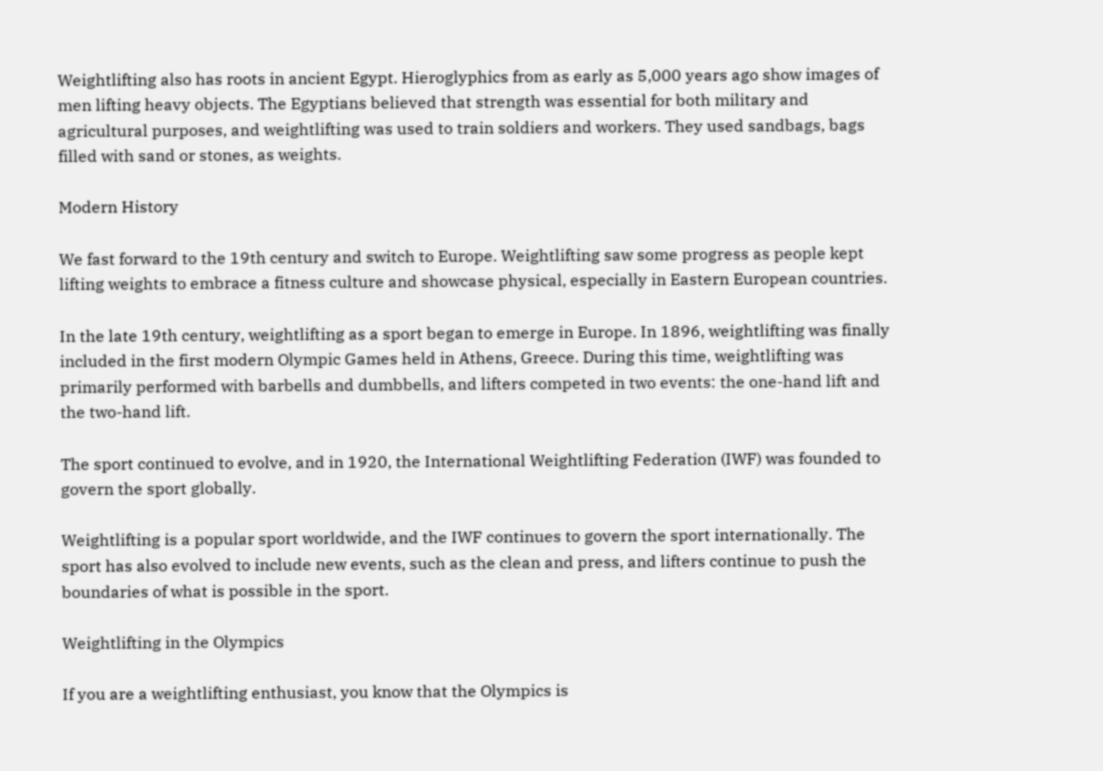Weightlifting also has roots in ancient Egypt. Hieroglyphics from as early as 5,000 years ago show images of men lifting heavy objects. The Egyptians believed that strength was essential for both military and agricultural purposes, and weightlifting was used to train soldiers and workers. They used sandbags, bags filled with sand or stones, as weights.

Modern History

We fast forward to the 19th century and switch to Europe. Weightlifting saw some progress as people kept lifting weights to embrace a fitness culture and showcase physical, especially in Eastern European countries.

In the late 19th century, weightlifting as a sport began to emerge in Europe. In 1896, weightlifting was finally included in the first modern Olympic Games held in Athens, Greece. During this time, weightlifting was primarily performed with barbells and dumbbells, and lifters competed in two events: the one-hand lift and the two-hand lift.

The sport continued to evolve, and in 1920, the International Weightlifting Federation (IWF) was founded to govern the sport globally.

Weightlifting is a popular sport worldwide, and the IWF continues to govern the sport internationally. The sport has also evolved to include new events, such as the clean and press, and lifters continue to push the boundaries of what is possible in the sport.

Weightlifting in the Olympics

If you are a weightlifting enthusiast, you know that the Olympics is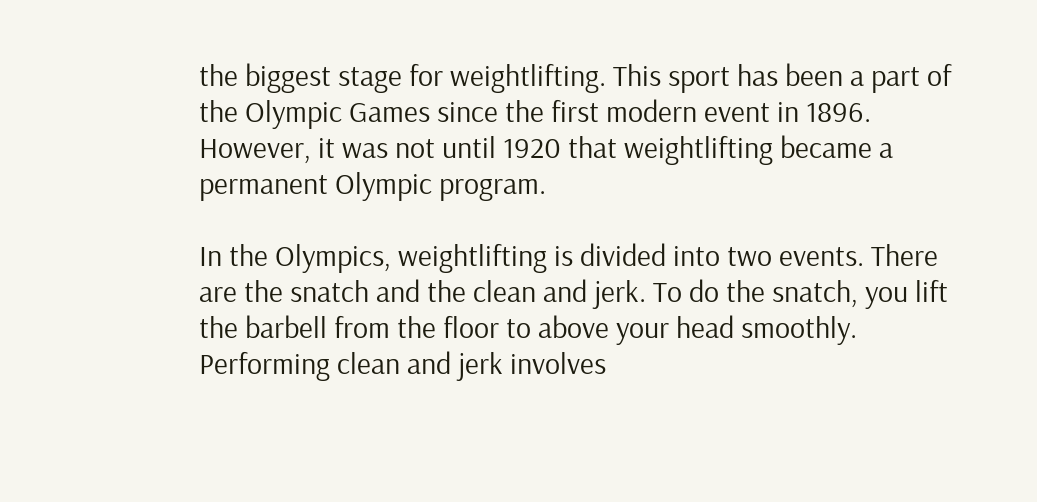the biggest stage for weightlifting. This sport has been a part of the Olympic Games since the first modern event in 1896. However, it was not until 1920 that weightlifting became a permanent Olympic program.

In the Olympics, weightlifting is divided into two events. There are the snatch and the clean and jerk. To do the snatch, you lift the barbell from the floor to above your head smoothly. Performing clean and jerk involves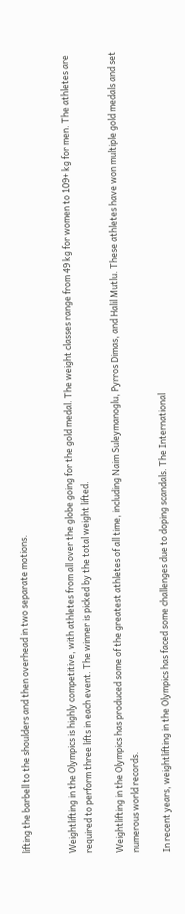lifting the barbell to the shoulders and then overhead in two separate motions.


Weightlifting in the Olympics is highly competitive, with athletes from all over the globe going for the gold medal. The weight classes range from 49 kg for women to 109+ kg for men. The athletes are required to perform three lifts in each event. The winner is picked by the total weight lifted.

Weightlifting in the Olympics has produced some of the greatest athletes of all time, including Naim Suleymanoglu, Pyrros Dimas, and Halil Mutlu. These athletes have won multiple gold medals and set numerous world records.

In recent years, weightlifting in the Olympics has faced some challenges due to doping scandals. The International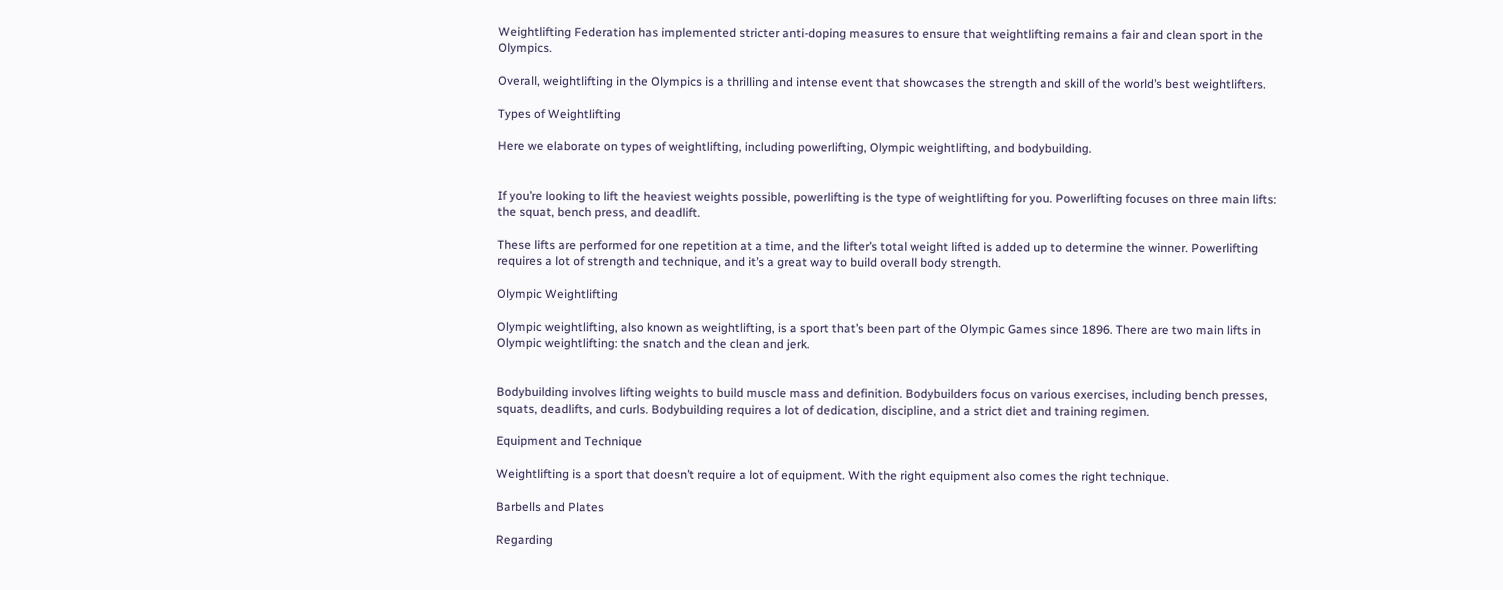Weightlifting Federation has implemented stricter anti-doping measures to ensure that weightlifting remains a fair and clean sport in the Olympics.

Overall, weightlifting in the Olympics is a thrilling and intense event that showcases the strength and skill of the world’s best weightlifters.

Types of Weightlifting

Here we elaborate on types of weightlifting, including powerlifting, Olympic weightlifting, and bodybuilding.


If you’re looking to lift the heaviest weights possible, powerlifting is the type of weightlifting for you. Powerlifting focuses on three main lifts: the squat, bench press, and deadlift.

These lifts are performed for one repetition at a time, and the lifter’s total weight lifted is added up to determine the winner. Powerlifting requires a lot of strength and technique, and it’s a great way to build overall body strength.

Olympic Weightlifting

Olympic weightlifting, also known as weightlifting, is a sport that’s been part of the Olympic Games since 1896. There are two main lifts in Olympic weightlifting: the snatch and the clean and jerk.


Bodybuilding involves lifting weights to build muscle mass and definition. Bodybuilders focus on various exercises, including bench presses, squats, deadlifts, and curls. Bodybuilding requires a lot of dedication, discipline, and a strict diet and training regimen.

Equipment and Technique

Weightlifting is a sport that doesn’t require a lot of equipment. With the right equipment also comes the right technique.

Barbells and Plates

Regarding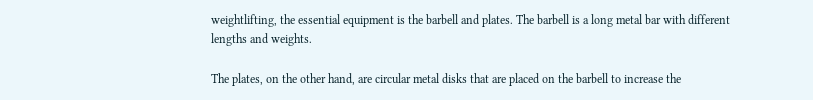weightlifting, the essential equipment is the barbell and plates. The barbell is a long metal bar with different lengths and weights.

The plates, on the other hand, are circular metal disks that are placed on the barbell to increase the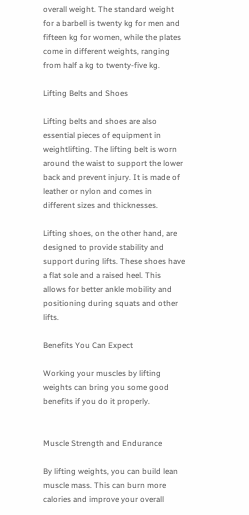overall weight. The standard weight for a barbell is twenty kg for men and fifteen kg for women, while the plates come in different weights, ranging from half a kg to twenty-five kg.

Lifting Belts and Shoes

Lifting belts and shoes are also essential pieces of equipment in weightlifting. The lifting belt is worn around the waist to support the lower back and prevent injury. It is made of leather or nylon and comes in different sizes and thicknesses.

Lifting shoes, on the other hand, are designed to provide stability and support during lifts. These shoes have a flat sole and a raised heel. This allows for better ankle mobility and positioning during squats and other lifts.

Benefits You Can Expect

Working your muscles by lifting weights can bring you some good benefits if you do it properly.


Muscle Strength and Endurance

By lifting weights, you can build lean muscle mass. This can burn more calories and improve your overall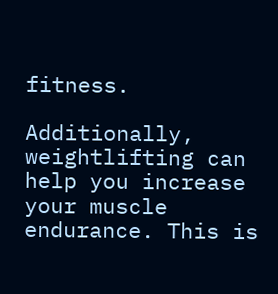fitness.

Additionally, weightlifting can help you increase your muscle endurance. This is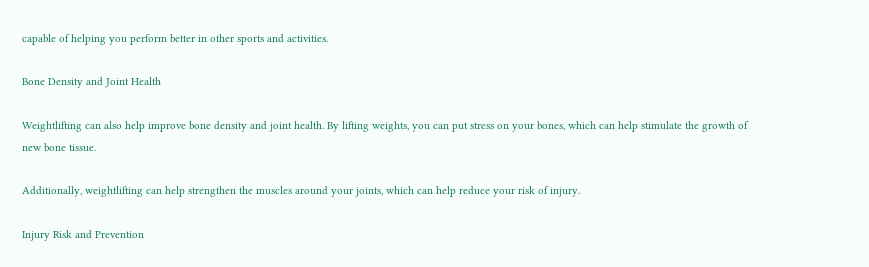capable of helping you perform better in other sports and activities.

Bone Density and Joint Health

Weightlifting can also help improve bone density and joint health. By lifting weights, you can put stress on your bones, which can help stimulate the growth of new bone tissue.

Additionally, weightlifting can help strengthen the muscles around your joints, which can help reduce your risk of injury.

Injury Risk and Prevention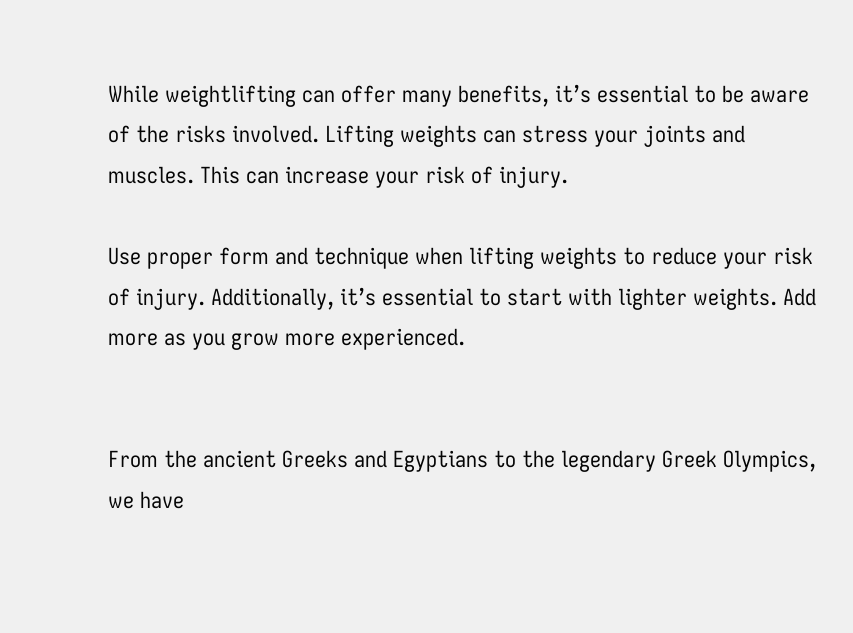While weightlifting can offer many benefits, it’s essential to be aware of the risks involved. Lifting weights can stress your joints and muscles. This can increase your risk of injury.

Use proper form and technique when lifting weights to reduce your risk of injury. Additionally, it’s essential to start with lighter weights. Add more as you grow more experienced.


From the ancient Greeks and Egyptians to the legendary Greek Olympics, we have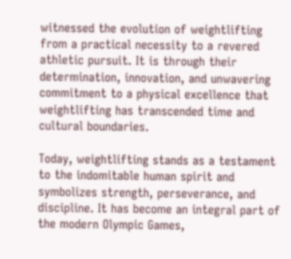witnessed the evolution of weightlifting from a practical necessity to a revered athletic pursuit. It is through their determination, innovation, and unwavering commitment to a physical excellence that weightlifting has transcended time and cultural boundaries.

Today, weightlifting stands as a testament to the indomitable human spirit and symbolizes strength, perseverance, and discipline. It has become an integral part of the modern Olympic Games,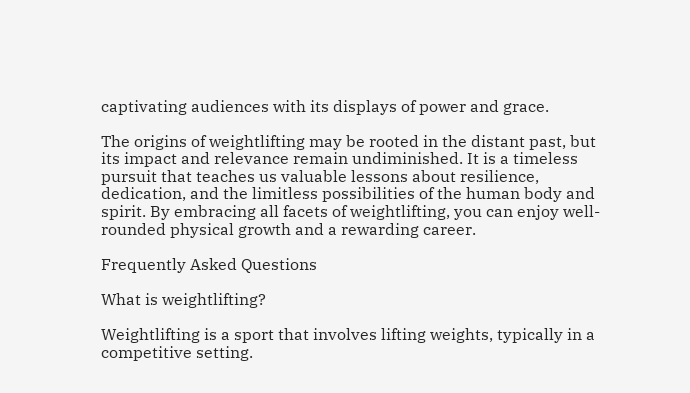captivating audiences with its displays of power and grace.

The origins of weightlifting may be rooted in the distant past, but its impact and relevance remain undiminished. It is a timeless pursuit that teaches us valuable lessons about resilience, dedication, and the limitless possibilities of the human body and spirit. By embracing all facets of weightlifting, you can enjoy well-rounded physical growth and a rewarding career.

Frequently Asked Questions

What is weightlifting?

Weightlifting is a sport that involves lifting weights, typically in a competitive setting.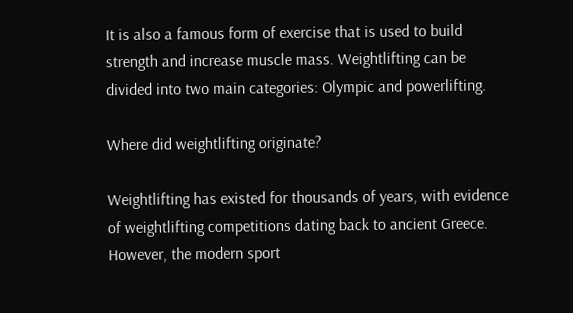It is also a famous form of exercise that is used to build strength and increase muscle mass. Weightlifting can be divided into two main categories: Olympic and powerlifting.

Where did weightlifting originate?

Weightlifting has existed for thousands of years, with evidence of weightlifting competitions dating back to ancient Greece. However, the modern sport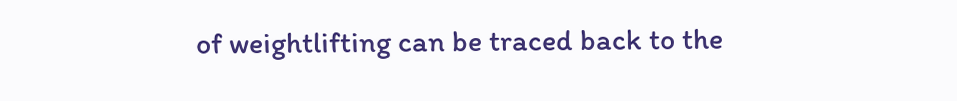of weightlifting can be traced back to the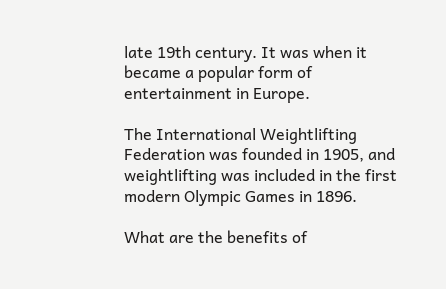late 19th century. It was when it became a popular form of entertainment in Europe.

The International Weightlifting Federation was founded in 1905, and weightlifting was included in the first modern Olympic Games in 1896.

What are the benefits of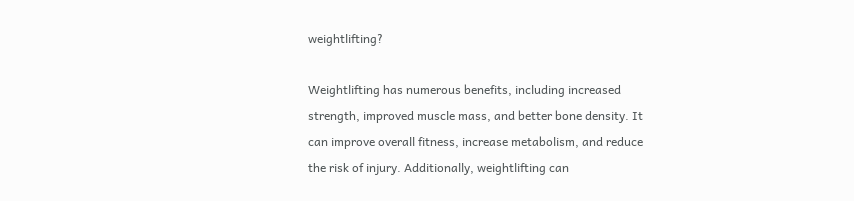weightlifting?

Weightlifting has numerous benefits, including increased strength, improved muscle mass, and better bone density. It can improve overall fitness, increase metabolism, and reduce the risk of injury. Additionally, weightlifting can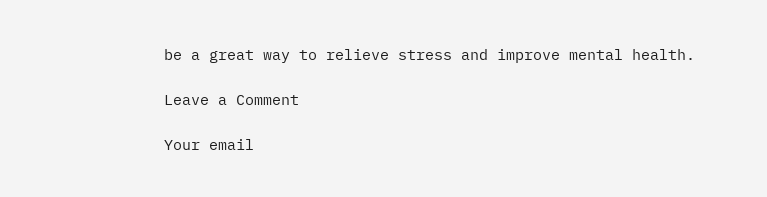be a great way to relieve stress and improve mental health.

Leave a Comment

Your email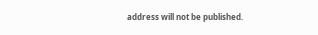address will not be published.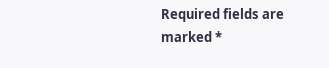Required fields are marked *